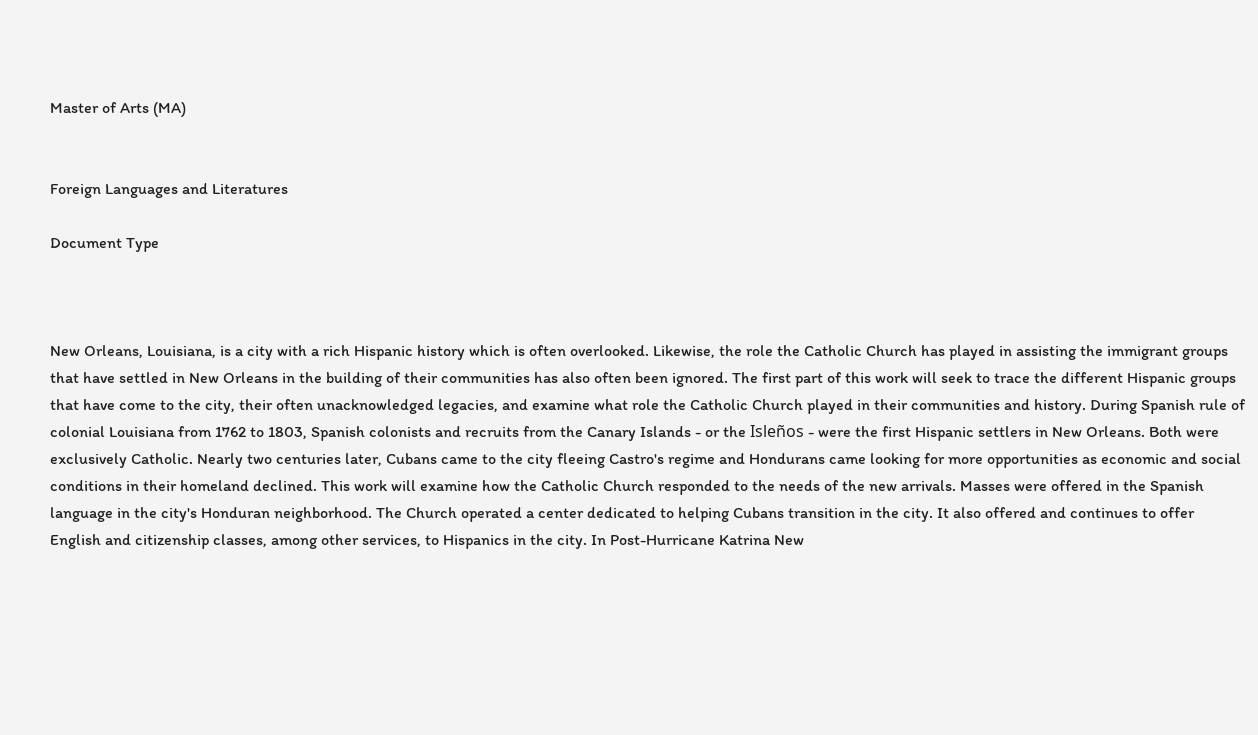Master of Arts (MA)


Foreign Languages and Literatures

Document Type



New Orleans, Louisiana, is a city with a rich Hispanic history which is often overlooked. Likewise, the role the Catholic Church has played in assisting the immigrant groups that have settled in New Orleans in the building of their communities has also often been ignored. The first part of this work will seek to trace the different Hispanic groups that have come to the city, their often unacknowledged legacies, and examine what role the Catholic Church played in their communities and history. During Spanish rule of colonial Louisiana from 1762 to 1803, Spanish colonists and recruits from the Canary Islands - or the Isleños - were the first Hispanic settlers in New Orleans. Both were exclusively Catholic. Nearly two centuries later, Cubans came to the city fleeing Castro's regime and Hondurans came looking for more opportunities as economic and social conditions in their homeland declined. This work will examine how the Catholic Church responded to the needs of the new arrivals. Masses were offered in the Spanish language in the city's Honduran neighborhood. The Church operated a center dedicated to helping Cubans transition in the city. It also offered and continues to offer English and citizenship classes, among other services, to Hispanics in the city. In Post-Hurricane Katrina New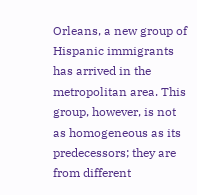Orleans, a new group of Hispanic immigrants has arrived in the metropolitan area. This group, however, is not as homogeneous as its predecessors; they are from different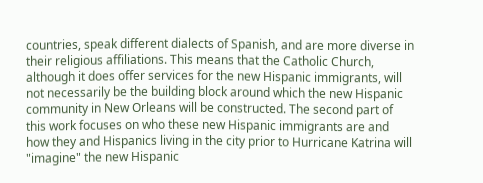countries, speak different dialects of Spanish, and are more diverse in their religious affiliations. This means that the Catholic Church, although it does offer services for the new Hispanic immigrants, will not necessarily be the building block around which the new Hispanic community in New Orleans will be constructed. The second part of this work focuses on who these new Hispanic immigrants are and how they and Hispanics living in the city prior to Hurricane Katrina will "imagine" the new Hispanic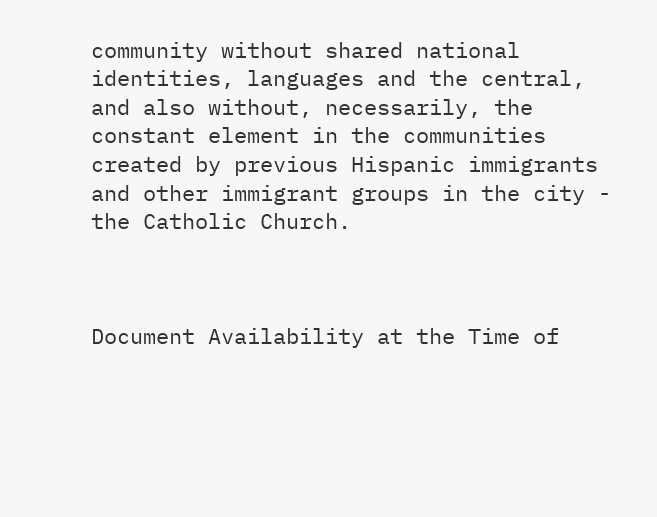community without shared national identities, languages and the central, and also without, necessarily, the constant element in the communities created by previous Hispanic immigrants and other immigrant groups in the city - the Catholic Church.



Document Availability at the Time of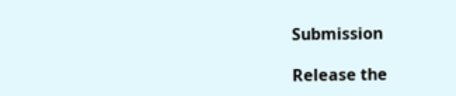Submission

Release the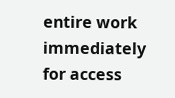entire work immediately for access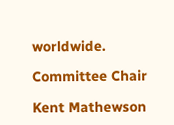worldwide.

Committee Chair

Kent Mathewson